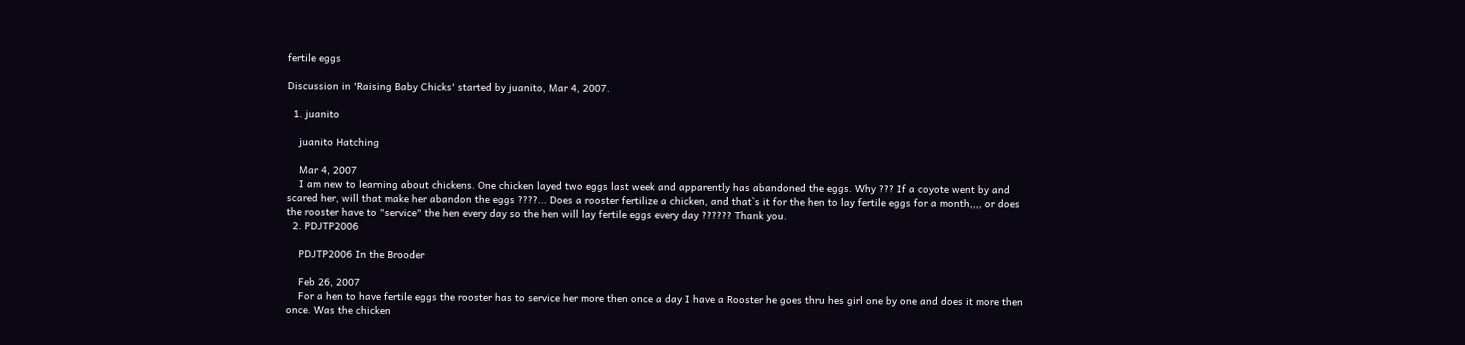fertile eggs

Discussion in 'Raising Baby Chicks' started by juanito, Mar 4, 2007.

  1. juanito

    juanito Hatching

    Mar 4, 2007
    I am new to learning about chickens. One chicken layed two eggs last week and apparently has abandoned the eggs. Why ??? If a coyote went by and scared her, will that make her abandon the eggs ????... Does a rooster fertilize a chicken, and that`s it for the hen to lay fertile eggs for a month,,,, or does the rooster have to "service" the hen every day so the hen will lay fertile eggs every day ?????? Thank you.
  2. PDJTP2006

    PDJTP2006 In the Brooder

    Feb 26, 2007
    For a hen to have fertile eggs the rooster has to service her more then once a day I have a Rooster he goes thru hes girl one by one and does it more then once. Was the chicken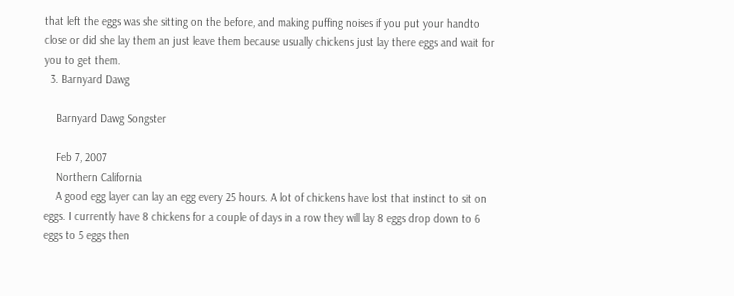that left the eggs was she sitting on the before, and making puffing noises if you put your handto close or did she lay them an just leave them because usually chickens just lay there eggs and wait for you to get them.
  3. Barnyard Dawg

    Barnyard Dawg Songster

    Feb 7, 2007
    Northern California
    A good egg layer can lay an egg every 25 hours. A lot of chickens have lost that instinct to sit on eggs. I currently have 8 chickens for a couple of days in a row they will lay 8 eggs drop down to 6 eggs to 5 eggs then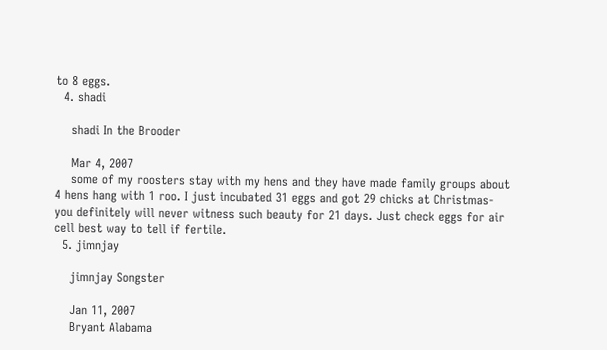to 8 eggs.
  4. shadi

    shadi In the Brooder

    Mar 4, 2007
    some of my roosters stay with my hens and they have made family groups about 4 hens hang with 1 roo. I just incubated 31 eggs and got 29 chicks at Christmas- you definitely will never witness such beauty for 21 days. Just check eggs for air cell best way to tell if fertile.
  5. jimnjay

    jimnjay Songster

    Jan 11, 2007
    Bryant Alabama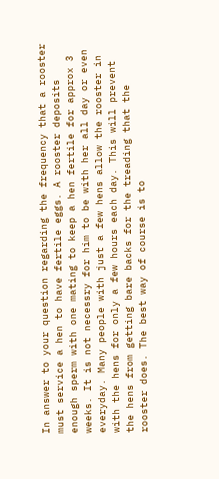In answer to your question regarding the frequency that a rooster must service a hen to have fertile eggs. A rooster deposits enough sperm with one mating to keep a hen fertile for approx 3 weeks. It is not necessry for him to be with her all day or even everyday. Many people with just a few hens allow the rooster in with the hens for only a few hours each day. This will prevent the hens from getting bare backs for the treading that the rooster does. The best way of course is to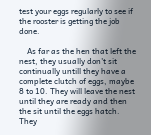test your eggs regularly to see if the rooster is getting the job done.

    As far as the hen that left the nest, they usually don't sit continually untill they have a complete clutch of eggs, maybe 8 to 10. They will leave the nest until they are ready and then the sit until the eggs hatch. They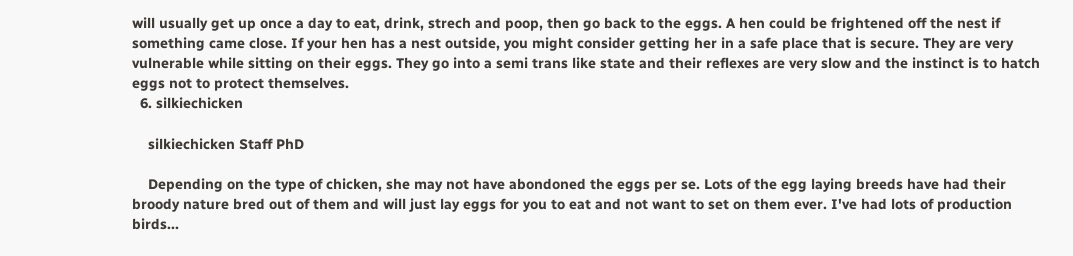will usually get up once a day to eat, drink, strech and poop, then go back to the eggs. A hen could be frightened off the nest if something came close. If your hen has a nest outside, you might consider getting her in a safe place that is secure. They are very vulnerable while sitting on their eggs. They go into a semi trans like state and their reflexes are very slow and the instinct is to hatch eggs not to protect themselves.
  6. silkiechicken

    silkiechicken Staff PhD

    Depending on the type of chicken, she may not have abondoned the eggs per se. Lots of the egg laying breeds have had their broody nature bred out of them and will just lay eggs for you to eat and not want to set on them ever. I've had lots of production birds...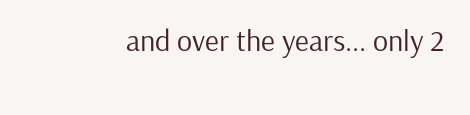and over the years... only 2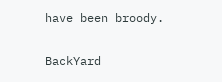have been broody.

BackYard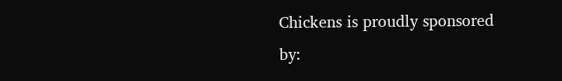Chickens is proudly sponsored by: